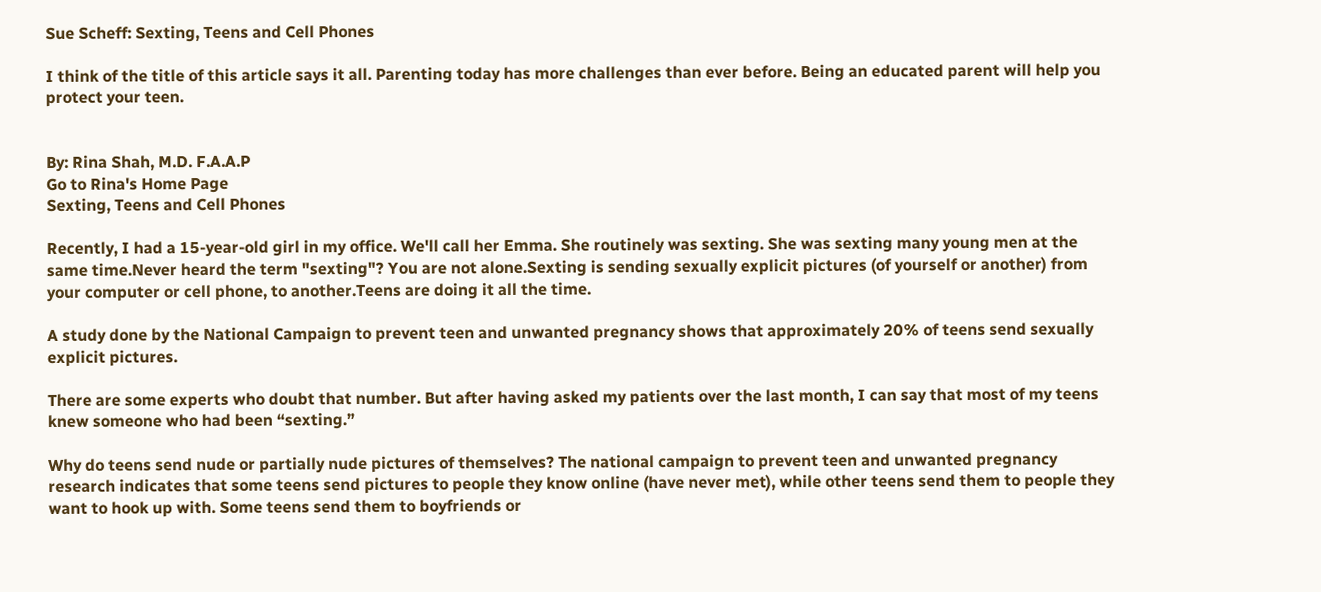Sue Scheff: Sexting, Teens and Cell Phones

I think of the title of this article says it all. Parenting today has more challenges than ever before. Being an educated parent will help you protect your teen.


By: Rina Shah, M.D. F.A.A.P
Go to Rina's Home Page
Sexting, Teens and Cell Phones

Recently, I had a 15-year-old girl in my office. We'll call her Emma. She routinely was sexting. She was sexting many young men at the same time.Never heard the term "sexting"? You are not alone.Sexting is sending sexually explicit pictures (of yourself or another) from your computer or cell phone, to another.Teens are doing it all the time.

A study done by the National Campaign to prevent teen and unwanted pregnancy shows that approximately 20% of teens send sexually explicit pictures.

There are some experts who doubt that number. But after having asked my patients over the last month, I can say that most of my teens knew someone who had been “sexting.”

Why do teens send nude or partially nude pictures of themselves? The national campaign to prevent teen and unwanted pregnancy research indicates that some teens send pictures to people they know online (have never met), while other teens send them to people they want to hook up with. Some teens send them to boyfriends or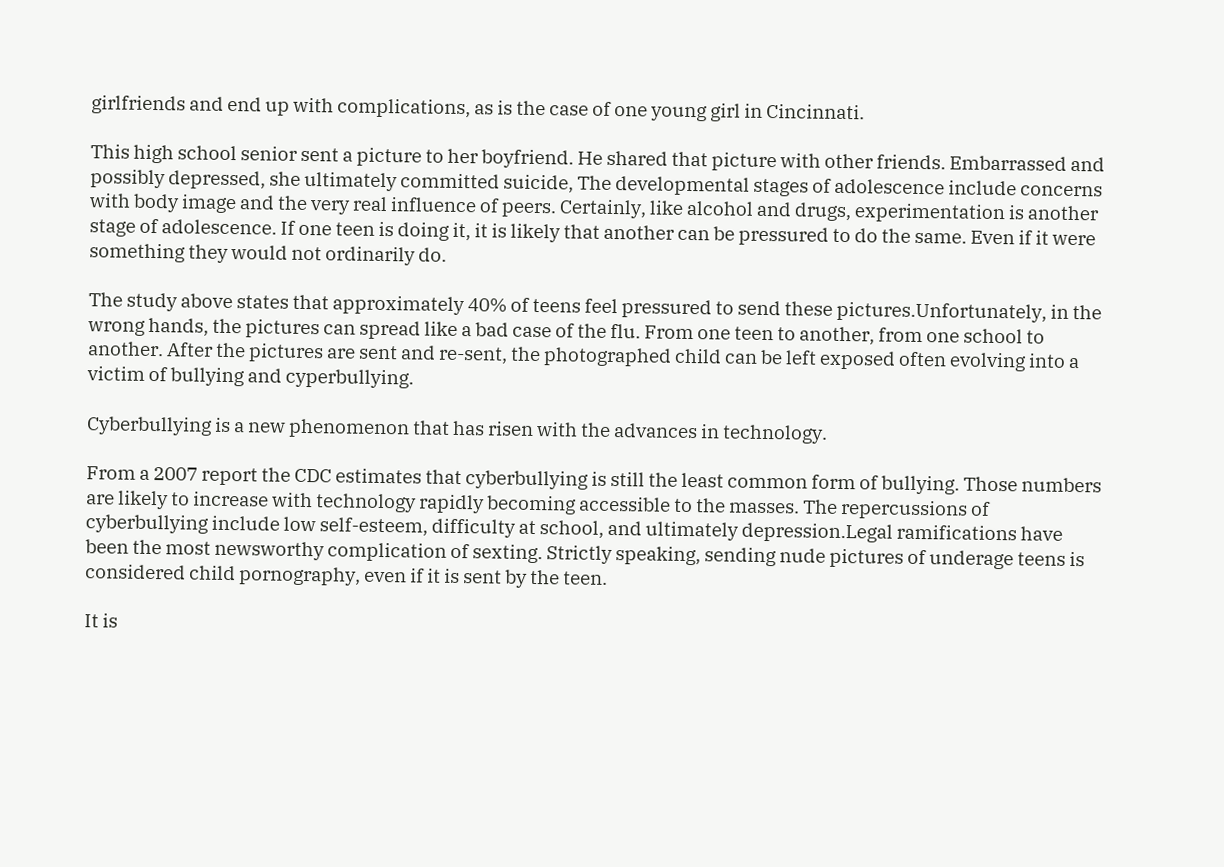girlfriends and end up with complications, as is the case of one young girl in Cincinnati.

This high school senior sent a picture to her boyfriend. He shared that picture with other friends. Embarrassed and possibly depressed, she ultimately committed suicide, The developmental stages of adolescence include concerns with body image and the very real influence of peers. Certainly, like alcohol and drugs, experimentation is another stage of adolescence. If one teen is doing it, it is likely that another can be pressured to do the same. Even if it were something they would not ordinarily do.

The study above states that approximately 40% of teens feel pressured to send these pictures.Unfortunately, in the wrong hands, the pictures can spread like a bad case of the flu. From one teen to another, from one school to another. After the pictures are sent and re-sent, the photographed child can be left exposed often evolving into a victim of bullying and cyperbullying.

Cyberbullying is a new phenomenon that has risen with the advances in technology.

From a 2007 report the CDC estimates that cyberbullying is still the least common form of bullying. Those numbers are likely to increase with technology rapidly becoming accessible to the masses. The repercussions of cyberbullying include low self-esteem, difficulty at school, and ultimately depression.Legal ramifications have been the most newsworthy complication of sexting. Strictly speaking, sending nude pictures of underage teens is considered child pornography, even if it is sent by the teen.

It is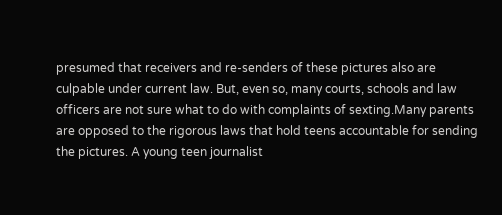presumed that receivers and re-senders of these pictures also are culpable under current law. But, even so, many courts, schools and law officers are not sure what to do with complaints of sexting.Many parents are opposed to the rigorous laws that hold teens accountable for sending the pictures. A young teen journalist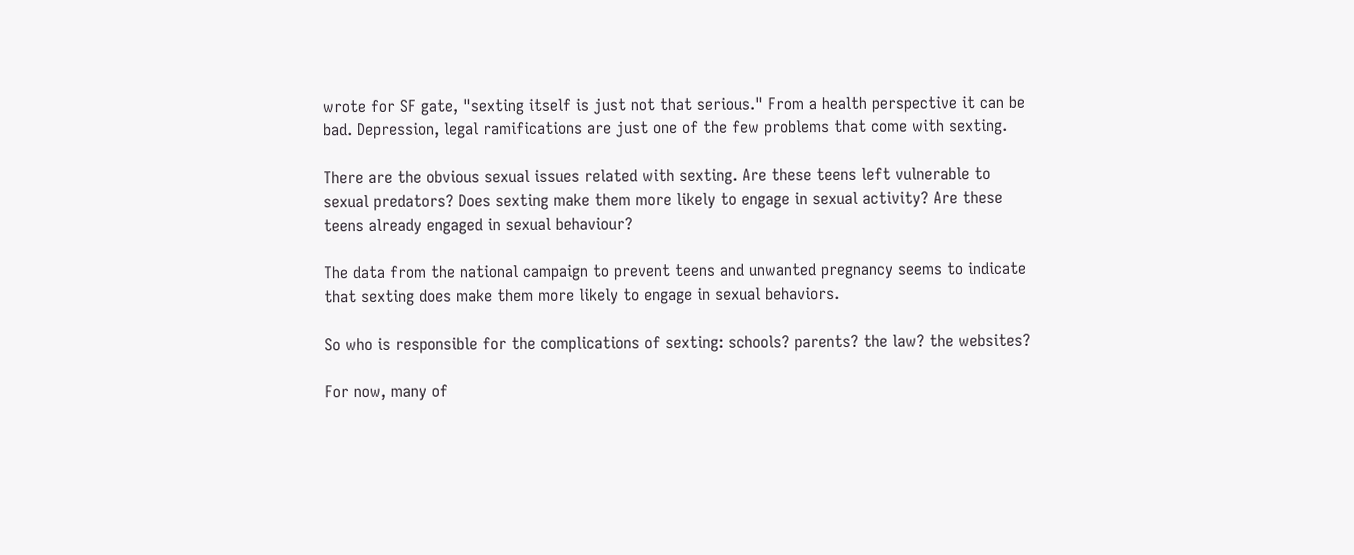wrote for SF gate, "sexting itself is just not that serious." From a health perspective it can be bad. Depression, legal ramifications are just one of the few problems that come with sexting.

There are the obvious sexual issues related with sexting. Are these teens left vulnerable to sexual predators? Does sexting make them more likely to engage in sexual activity? Are these teens already engaged in sexual behaviour?

The data from the national campaign to prevent teens and unwanted pregnancy seems to indicate that sexting does make them more likely to engage in sexual behaviors.

So who is responsible for the complications of sexting: schools? parents? the law? the websites?

For now, many of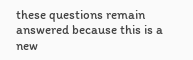these questions remain answered because this is a new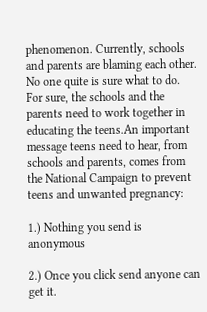phenomenon. Currently, schools and parents are blaming each other. No one quite is sure what to do. For sure, the schools and the parents need to work together in educating the teens.An important message teens need to hear, from schools and parents, comes from the National Campaign to prevent teens and unwanted pregnancy:

1.) Nothing you send is anonymous

2.) Once you click send anyone can get it.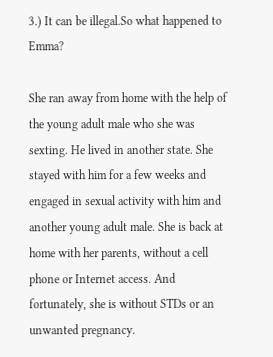3.) It can be illegal.So what happened to Emma?

She ran away from home with the help of the young adult male who she was sexting. He lived in another state. She stayed with him for a few weeks and engaged in sexual activity with him and another young adult male. She is back at home with her parents, without a cell phone or Internet access. And fortunately, she is without STDs or an unwanted pregnancy.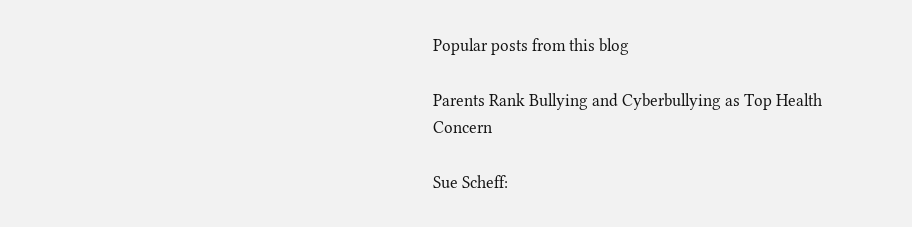Popular posts from this blog

Parents Rank Bullying and Cyberbullying as Top Health Concern

Sue Scheff: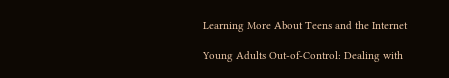Learning More About Teens and the Internet

Young Adults Out-of-Control: Dealing with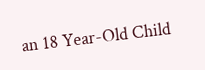an 18 Year-Old Child